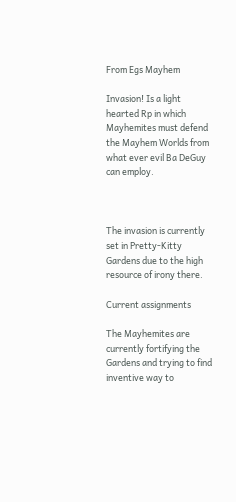From Egs Mayhem

Invasion! Is a light hearted Rp in which Mayhemites must defend the Mayhem Worlds from what ever evil Ba DeGuy can employ.



The invasion is currently set in Pretty-Kitty Gardens due to the high resource of irony there.

Current assignments

The Mayhemites are currently fortifying the Gardens and trying to find inventive way to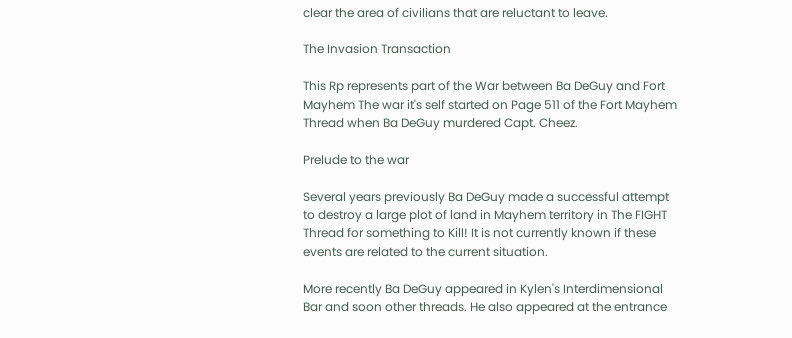clear the area of civilians that are reluctant to leave.

The Invasion Transaction

This Rp represents part of the War between Ba DeGuy and Fort Mayhem The war it's self started on Page 511 of the Fort Mayhem Thread when Ba DeGuy murdered Capt. Cheez.

Prelude to the war

Several years previously Ba DeGuy made a successful attempt to destroy a large plot of land in Mayhem territory in The FIGHT Thread for something to Kill! It is not currently known if these events are related to the current situation.

More recently Ba DeGuy appeared in Kylen's Interdimensional Bar and soon other threads. He also appeared at the entrance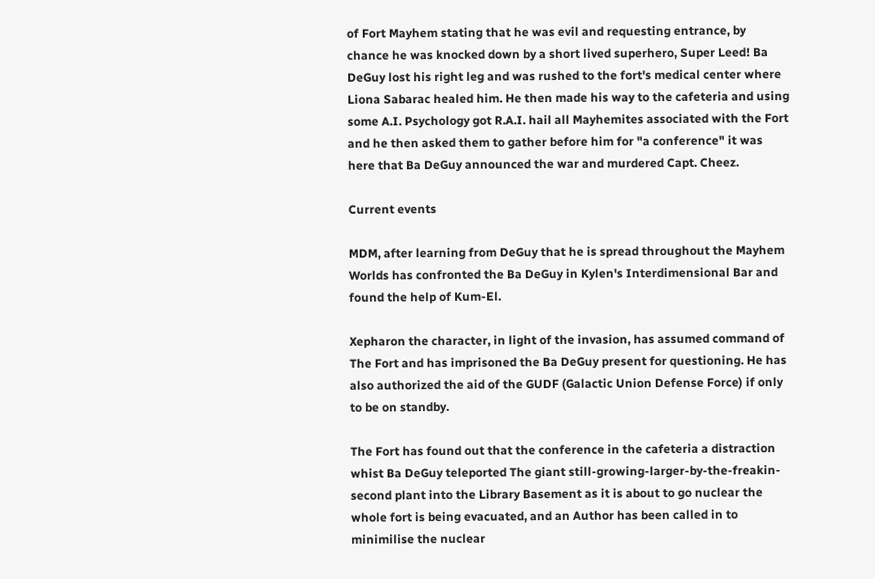of Fort Mayhem stating that he was evil and requesting entrance, by chance he was knocked down by a short lived superhero, Super Leed! Ba DeGuy lost his right leg and was rushed to the fort's medical center where Liona Sabarac healed him. He then made his way to the cafeteria and using some A.I. Psychology got R.A.I. hail all Mayhemites associated with the Fort and he then asked them to gather before him for "a conference" it was here that Ba DeGuy announced the war and murdered Capt. Cheez.

Current events

MDM, after learning from DeGuy that he is spread throughout the Mayhem Worlds has confronted the Ba DeGuy in Kylen's Interdimensional Bar and found the help of Kum-El.

Xepharon the character, in light of the invasion, has assumed command of The Fort and has imprisoned the Ba DeGuy present for questioning. He has also authorized the aid of the GUDF (Galactic Union Defense Force) if only to be on standby.

The Fort has found out that the conference in the cafeteria a distraction whist Ba DeGuy teleported The giant still-growing-larger-by-the-freakin-second plant into the Library Basement as it is about to go nuclear the whole fort is being evacuated, and an Author has been called in to minimilise the nuclear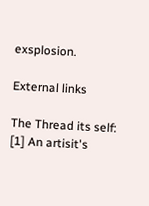exsplosion.

External links

The Thread its self: [1] An artisit's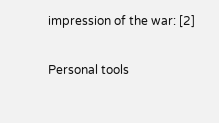impression of the war: [2]

Personal tools